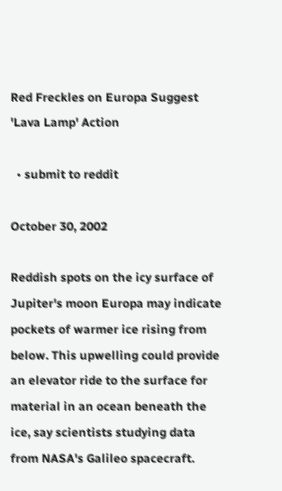Red Freckles on Europa Suggest 'Lava Lamp' Action

  • submit to reddit

October 30, 2002

Reddish spots on the icy surface of Jupiter's moon Europa may indicate pockets of warmer ice rising from below. This upwelling could provide an elevator ride to the surface for material in an ocean beneath the ice, say scientists studying data from NASA's Galileo spacecraft.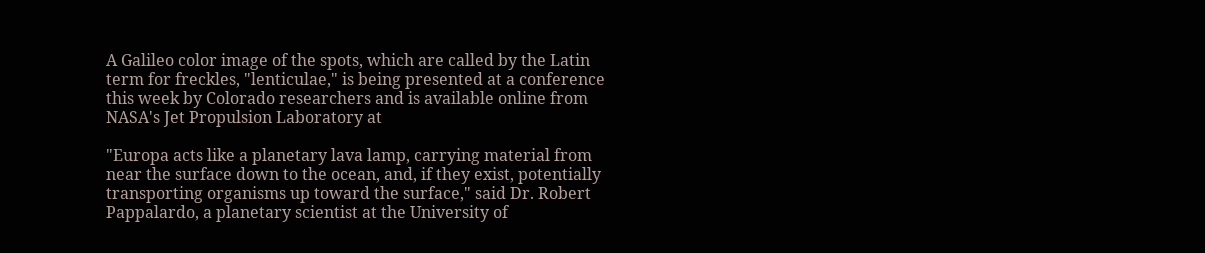A Galileo color image of the spots, which are called by the Latin term for freckles, "lenticulae," is being presented at a conference this week by Colorado researchers and is available online from NASA's Jet Propulsion Laboratory at

"Europa acts like a planetary lava lamp, carrying material from near the surface down to the ocean, and, if they exist, potentially transporting organisms up toward the surface," said Dr. Robert Pappalardo, a planetary scientist at the University of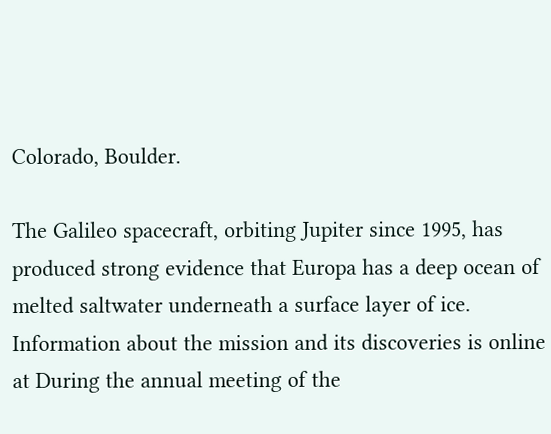Colorado, Boulder.

The Galileo spacecraft, orbiting Jupiter since 1995, has produced strong evidence that Europa has a deep ocean of melted saltwater underneath a surface layer of ice. Information about the mission and its discoveries is online at During the annual meeting of the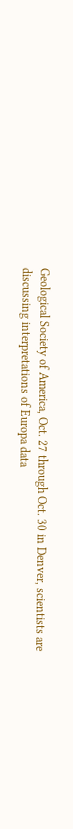Geological Society of America, Oct. 27 through Oct. 30 in Denver, scientists are discussing interpretations of Europa data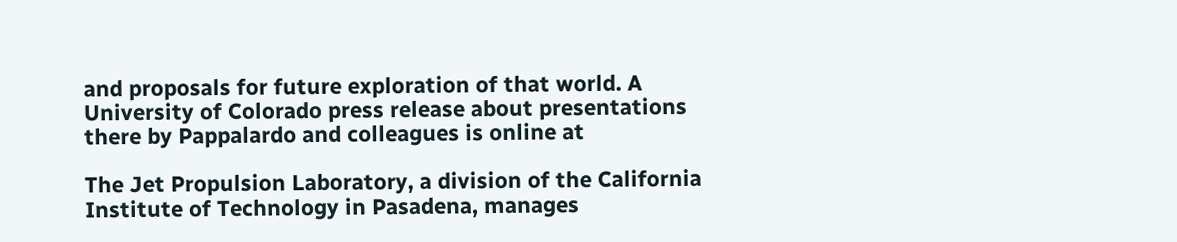and proposals for future exploration of that world. A University of Colorado press release about presentations there by Pappalardo and colleagues is online at

The Jet Propulsion Laboratory, a division of the California Institute of Technology in Pasadena, manages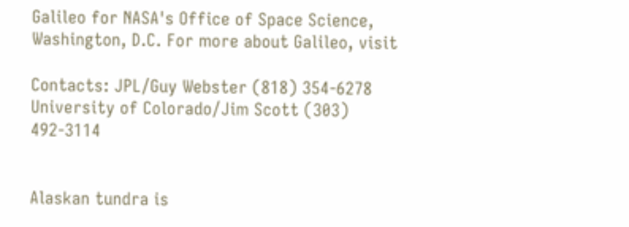Galileo for NASA's Office of Space Science, Washington, D.C. For more about Galileo, visit

Contacts: JPL/Guy Webster (818) 354-6278
University of Colorado/Jim Scott (303) 492-3114


Alaskan tundra is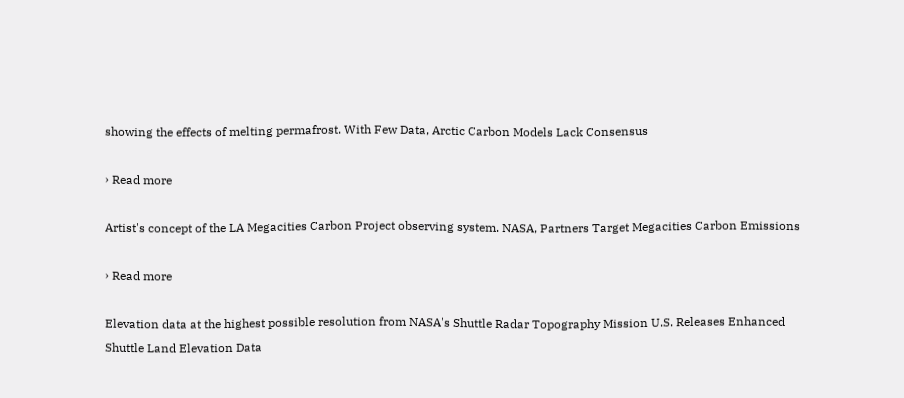showing the effects of melting permafrost. With Few Data, Arctic Carbon Models Lack Consensus

› Read more

Artist's concept of the LA Megacities Carbon Project observing system. NASA, Partners Target Megacities Carbon Emissions

› Read more

Elevation data at the highest possible resolution from NASA's Shuttle Radar Topography Mission U.S. Releases Enhanced Shuttle Land Elevation Data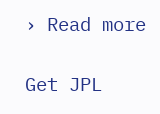› Read more

Get JPL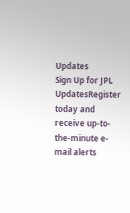Updates
Sign Up for JPL UpdatesRegister today and receive up-to-the-minute e-mail alerts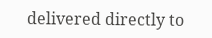delivered directly to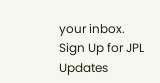your inbox.
Sign Up for JPL Updates